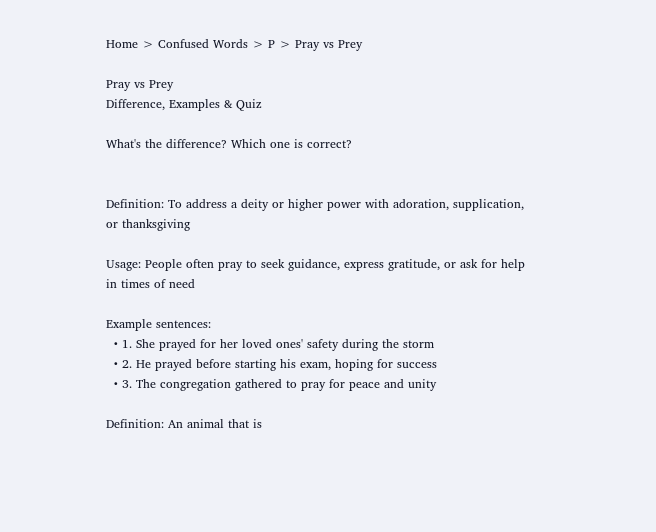Home > Confused Words > P > Pray vs Prey

Pray vs Prey
Difference, Examples & Quiz

What's the difference? Which one is correct?


Definition: To address a deity or higher power with adoration, supplication, or thanksgiving

Usage: People often pray to seek guidance, express gratitude, or ask for help in times of need

Example sentences:
  • 1. She prayed for her loved ones' safety during the storm
  • 2. He prayed before starting his exam, hoping for success
  • 3. The congregation gathered to pray for peace and unity

Definition: An animal that is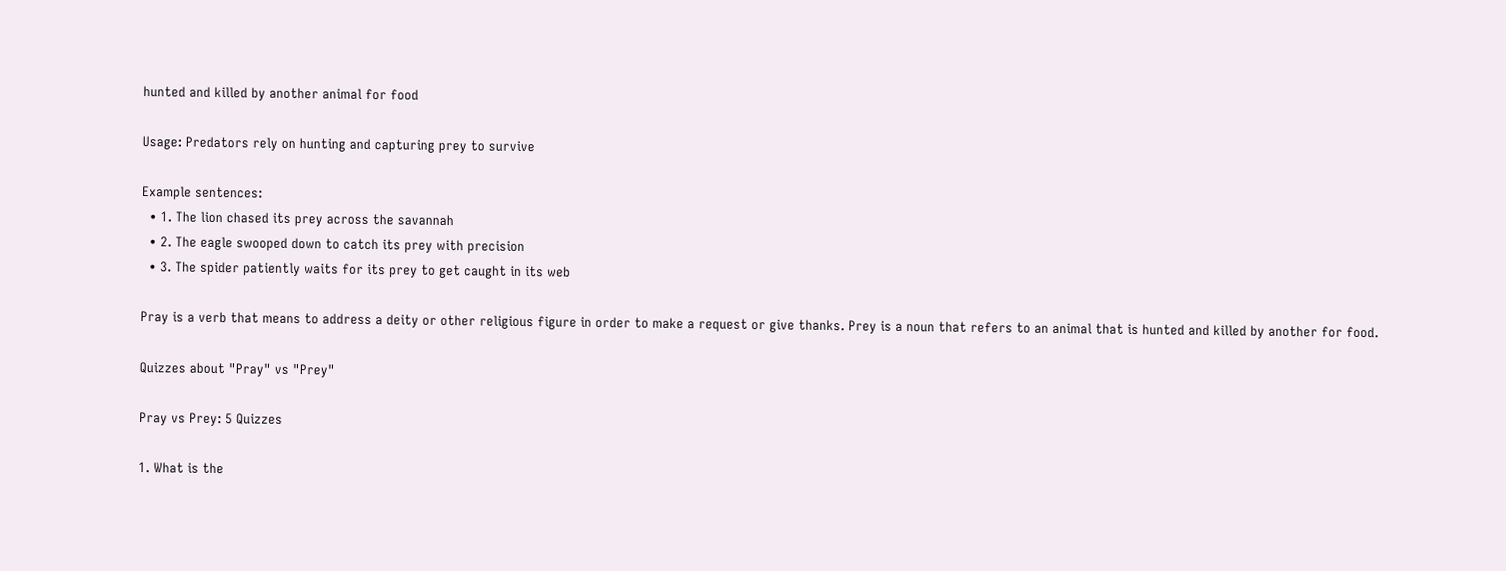hunted and killed by another animal for food

Usage: Predators rely on hunting and capturing prey to survive

Example sentences:
  • 1. The lion chased its prey across the savannah
  • 2. The eagle swooped down to catch its prey with precision
  • 3. The spider patiently waits for its prey to get caught in its web

Pray is a verb that means to address a deity or other religious figure in order to make a request or give thanks. Prey is a noun that refers to an animal that is hunted and killed by another for food.

Quizzes about "Pray" vs "Prey"

Pray vs Prey: 5 Quizzes

1. What is the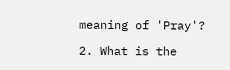meaning of 'Pray'?

2. What is the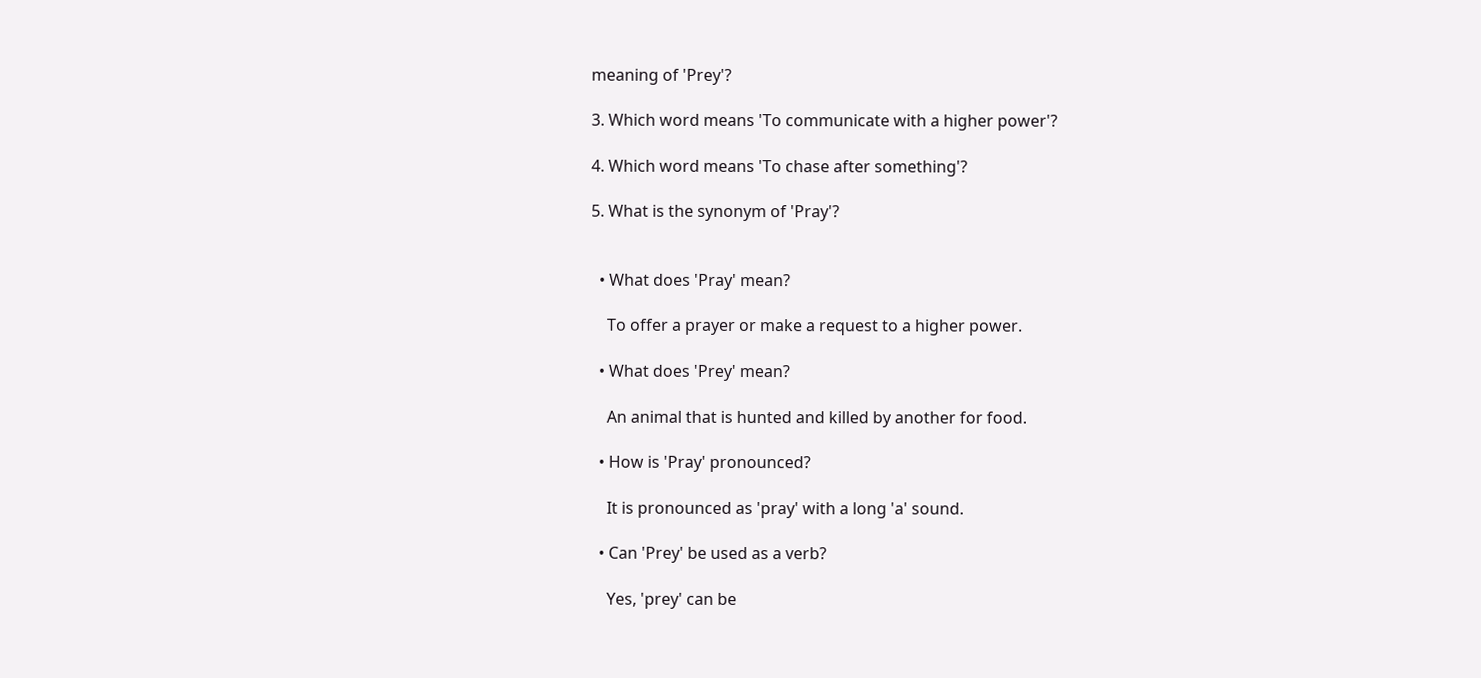meaning of 'Prey'?

3. Which word means 'To communicate with a higher power'?

4. Which word means 'To chase after something'?

5. What is the synonym of 'Pray'?


  • What does 'Pray' mean?

    To offer a prayer or make a request to a higher power.

  • What does 'Prey' mean?

    An animal that is hunted and killed by another for food.

  • How is 'Pray' pronounced?

    It is pronounced as 'pray' with a long 'a' sound.

  • Can 'Prey' be used as a verb?

    Yes, 'prey' can be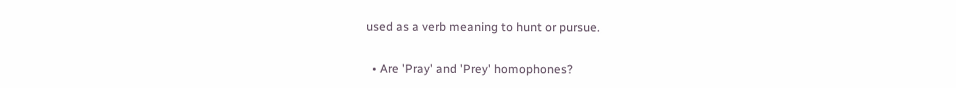used as a verb meaning to hunt or pursue.

  • Are 'Pray' and 'Prey' homophones?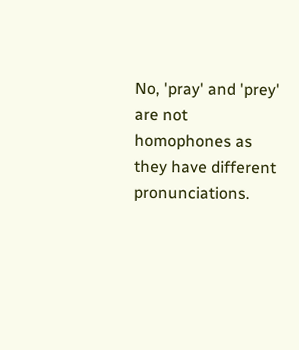No, 'pray' and 'prey' are not homophones as they have different pronunciations.